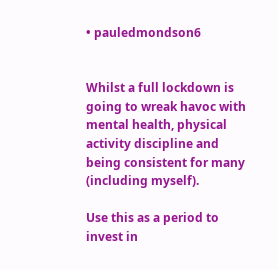• pauledmondson6


Whilst a full lockdown is going to wreak havoc with mental health, physical activity discipline and being consistent for many (including myself).

Use this as a period to invest in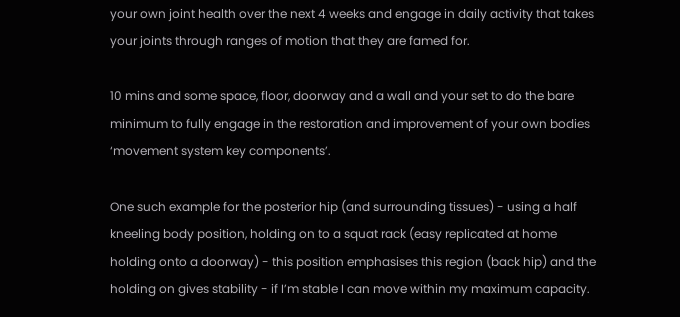your own joint health over the next 4 weeks and engage in daily activity that takes your joints through ranges of motion that they are famed for.

10 mins and some space, floor, doorway and a wall and your set to do the bare minimum to fully engage in the restoration and improvement of your own bodies ‘movement system key components’.

One such example for the posterior hip (and surrounding tissues) - using a half kneeling body position, holding on to a squat rack (easy replicated at home holding onto a doorway) - this position emphasises this region (back hip) and the holding on gives stability - if I’m stable I can move within my maximum capacity.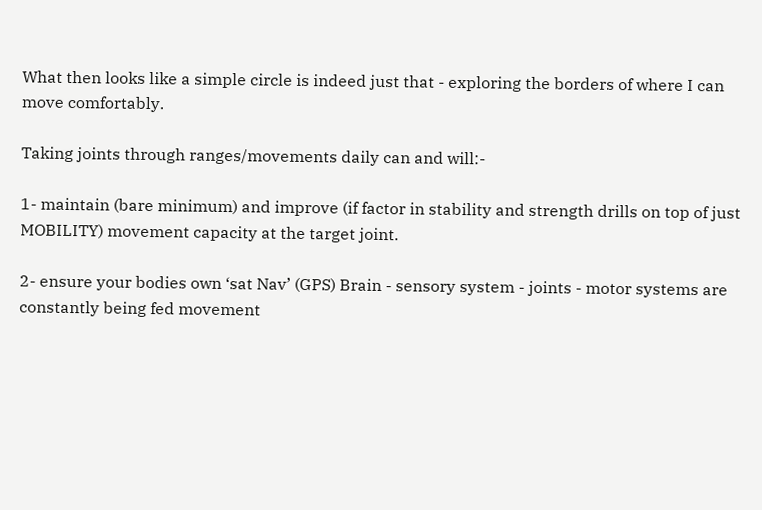What then looks like a simple circle is indeed just that - exploring the borders of where I can move comfortably.

Taking joints through ranges/movements daily can and will:-

1- maintain (bare minimum) and improve (if factor in stability and strength drills on top of just MOBILITY) movement capacity at the target joint.

2- ensure your bodies own ‘sat Nav’ (GPS) Brain - sensory system - joints - motor systems are constantly being fed movement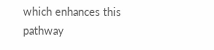which enhances this pathway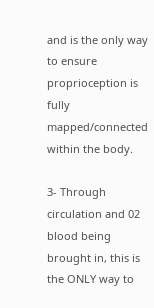and is the only way to ensure proprioception is fully mapped/connected within the body.

3- Through circulation and 02 blood being brought in, this is the ONLY way to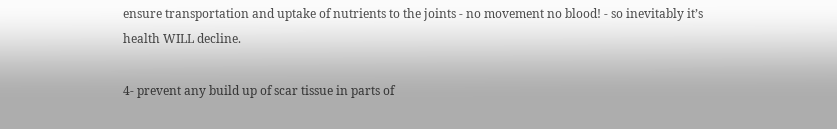ensure transportation and uptake of nutrients to the joints - no movement no blood! - so inevitably it’s health WILL decline.

4- prevent any build up of scar tissue in parts of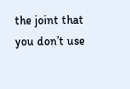the joint that you don’t use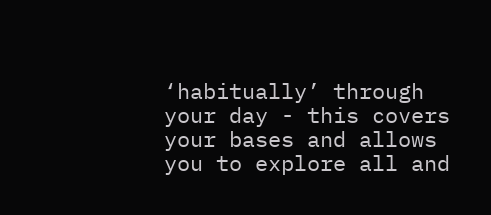‘habitually’ through your day - this covers your bases and allows you to explore all and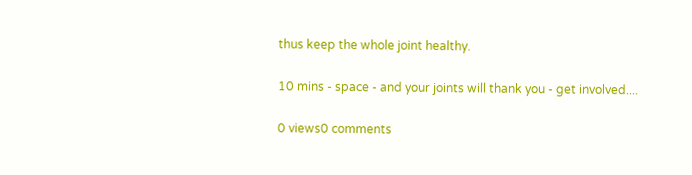thus keep the whole joint healthy.

10 mins - space - and your joints will thank you - get involved....

0 views0 comments